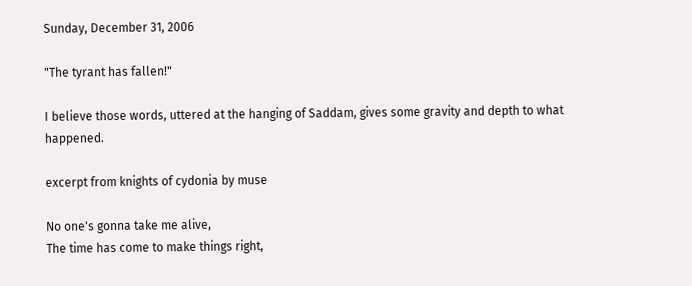Sunday, December 31, 2006

"The tyrant has fallen!"

I believe those words, uttered at the hanging of Saddam, gives some gravity and depth to what happened.

excerpt from knights of cydonia by muse

No one's gonna take me alive,
The time has come to make things right,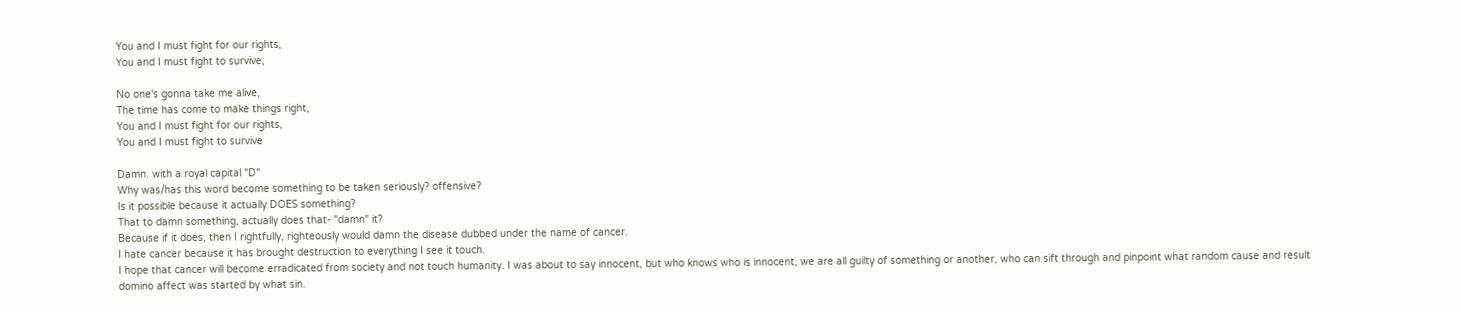You and I must fight for our rights,
You and I must fight to survive,

No one's gonna take me alive,
The time has come to make things right,
You and I must fight for our rights,
You and I must fight to survive

Damn. with a royal capital "D"
Why was/has this word become something to be taken seriously? offensive?
Is it possible because it actually DOES something?
That to damn something, actually does that- "damn" it?
Because if it does, then I rightfully, righteously would damn the disease dubbed under the name of cancer.
I hate cancer because it has brought destruction to everything I see it touch.
I hope that cancer will become erradicated from society and not touch humanity. I was about to say innocent, but who knows who is innocent, we are all guilty of something or another, who can sift through and pinpoint what random cause and result domino affect was started by what sin.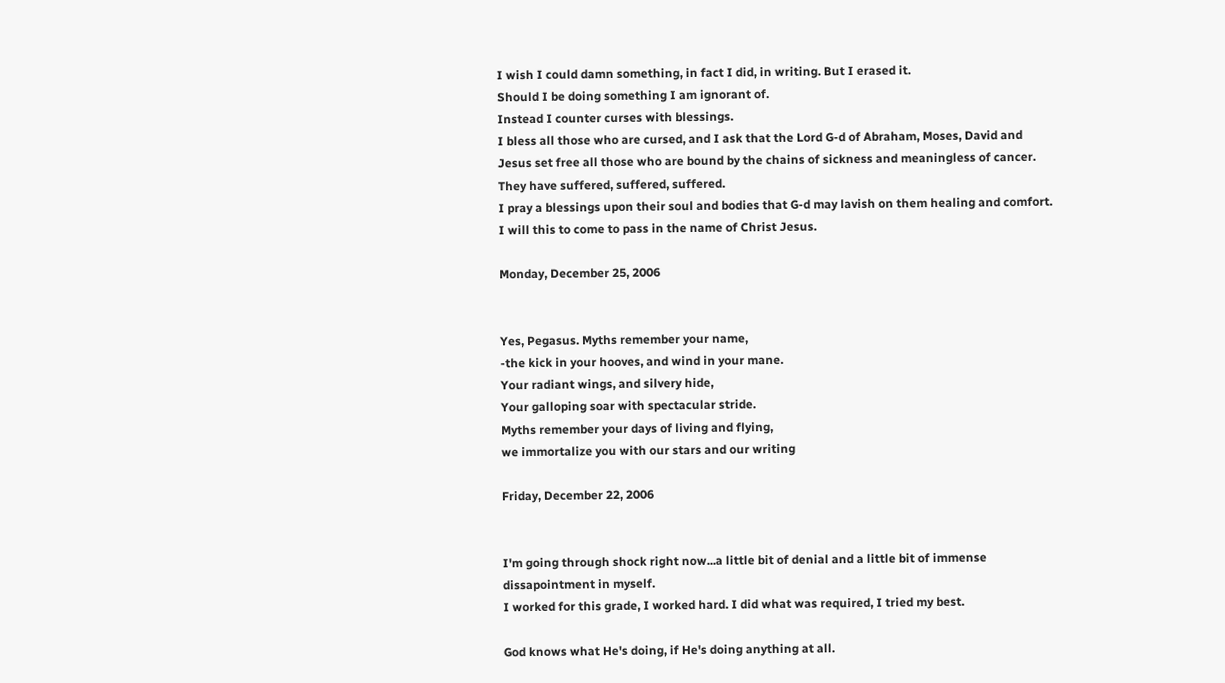I wish I could damn something, in fact I did, in writing. But I erased it.
Should I be doing something I am ignorant of.
Instead I counter curses with blessings.
I bless all those who are cursed, and I ask that the Lord G-d of Abraham, Moses, David and Jesus set free all those who are bound by the chains of sickness and meaningless of cancer. They have suffered, suffered, suffered.
I pray a blessings upon their soul and bodies that G-d may lavish on them healing and comfort.
I will this to come to pass in the name of Christ Jesus.

Monday, December 25, 2006


Yes, Pegasus. Myths remember your name,
-the kick in your hooves, and wind in your mane.
Your radiant wings, and silvery hide,
Your galloping soar with spectacular stride.
Myths remember your days of living and flying,
we immortalize you with our stars and our writing

Friday, December 22, 2006


I'm going through shock right now...a little bit of denial and a little bit of immense dissapointment in myself.
I worked for this grade, I worked hard. I did what was required, I tried my best.

God knows what He's doing, if He's doing anything at all.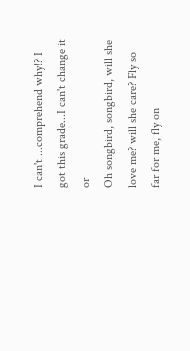I can't ...comprehend why!? I got this grade...I can't change it or
Oh songbird, songbird, will she love me? will she care? Fly so far for me, fly on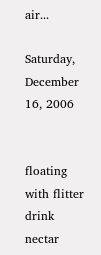air...

Saturday, December 16, 2006


floating with flitter
drink nectar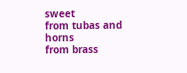sweet
from tubas and horns
from brass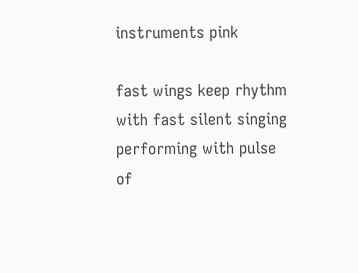instruments pink

fast wings keep rhythm
with fast silent singing
performing with pulse
of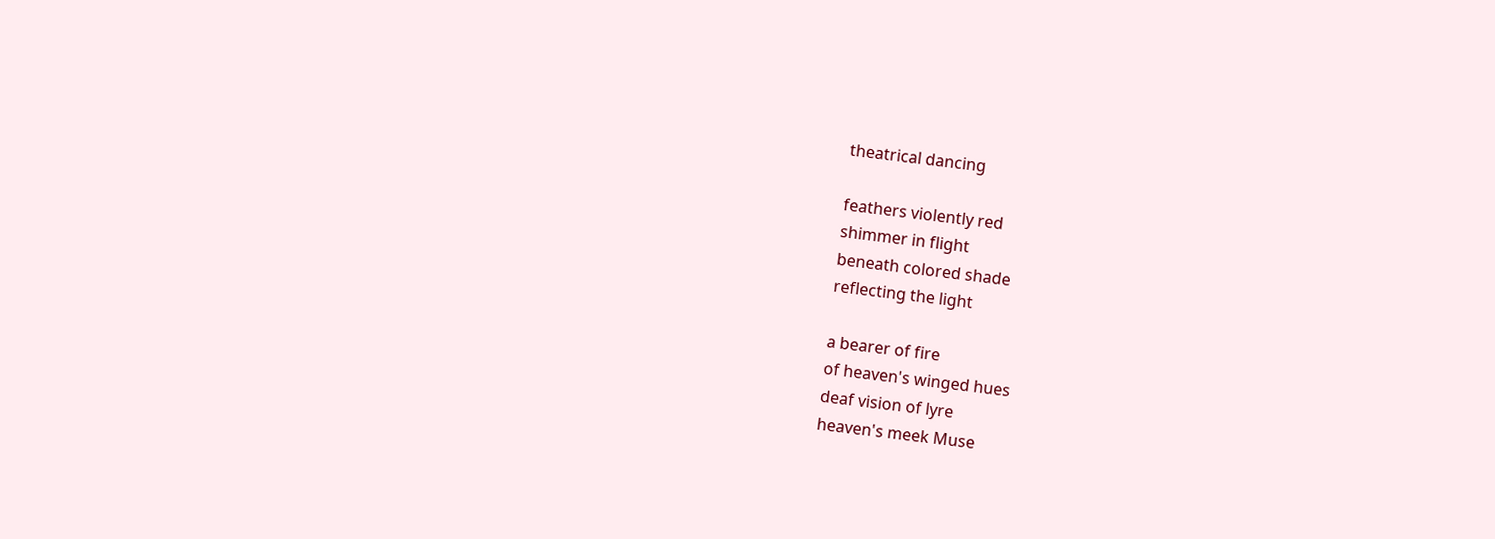theatrical dancing

feathers violently red
shimmer in flight
beneath colored shade
reflecting the light

a bearer of fire
of heaven's winged hues
deaf vision of lyre
heaven's meek Muse